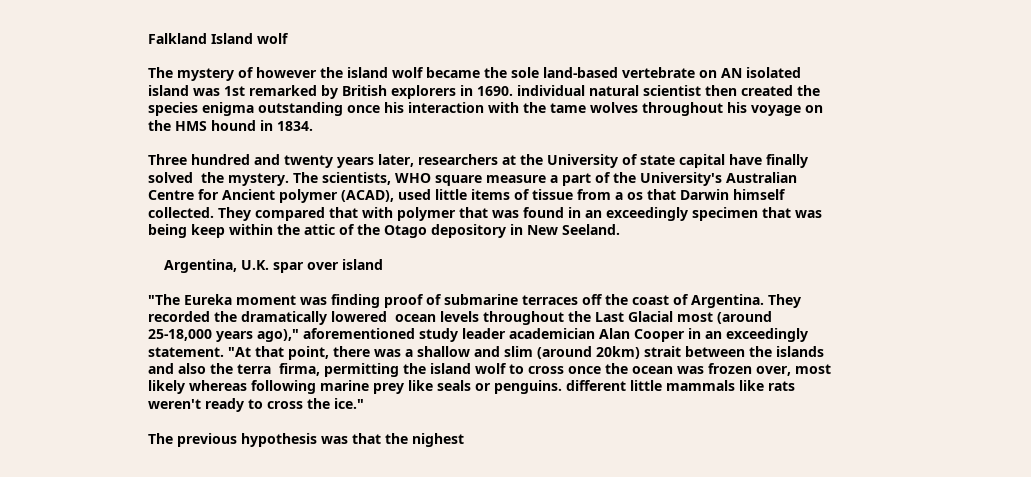Falkland Island wolf

The mystery of however the island wolf became the sole land-based vertebrate on AN isolated island was 1st remarked by British explorers in 1690. individual natural scientist then created the species enigma outstanding once his interaction with the tame wolves throughout his voyage on the HMS hound in 1834.

Three hundred and twenty years later, researchers at the University of state capital have finally solved  the mystery. The scientists, WHO square measure a part of the University's Australian Centre for Ancient polymer (ACAD), used little items of tissue from a os that Darwin himself collected. They compared that with polymer that was found in an exceedingly specimen that was being keep within the attic of the Otago depository in New Seeland.

    Argentina, U.K. spar over island

"The Eureka moment was finding proof of submarine terraces off the coast of Argentina. They recorded the dramatically lowered  ocean levels throughout the Last Glacial most (around 25-18,000 years ago)," aforementioned study leader academician Alan Cooper in an exceedingly statement. "At that point, there was a shallow and slim (around 20km) strait between the islands and also the terra  firma, permitting the island wolf to cross once the ocean was frozen over, most likely whereas following marine prey like seals or penguins. different little mammals like rats weren't ready to cross the ice."

The previous hypothesis was that the nighest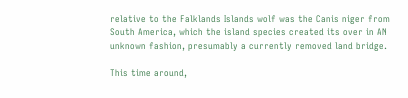relative to the Falklands Islands wolf was the Canis niger from South America, which the island species created its over in AN unknown fashion, presumably a currently removed land bridge.

This time around,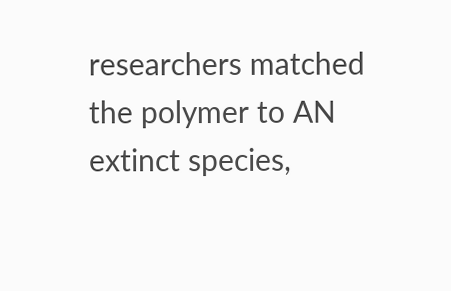researchers matched the polymer to AN extinct species,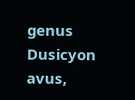genus Dusicyon avus,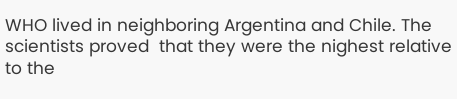WHO lived in neighboring Argentina and Chile. The scientists proved  that they were the nighest relative to the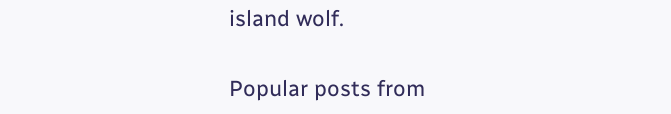island wolf.

Popular posts from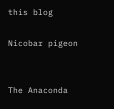this blog

Nicobar pigeon


The Anaconda